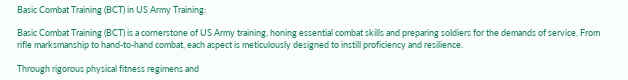Basic Combat Training (BCT) in US Army Training:

Basic Combat Training (BCT) is a cornerstone of US Army training, honing essential combat skills and preparing soldiers for the demands of service. From rifle marksmanship to hand-to-hand combat, each aspect is meticulously designed to instill proficiency and resilience.

Through rigorous physical fitness regimens and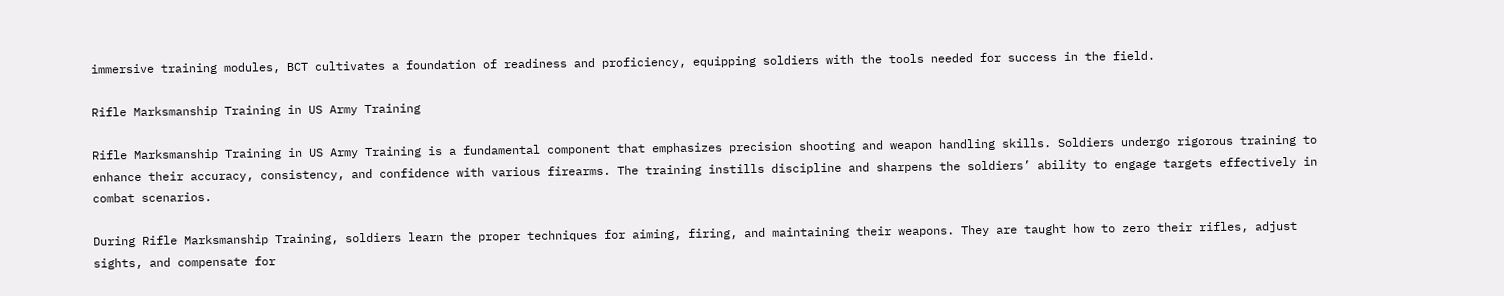immersive training modules, BCT cultivates a foundation of readiness and proficiency, equipping soldiers with the tools needed for success in the field.

Rifle Marksmanship Training in US Army Training

Rifle Marksmanship Training in US Army Training is a fundamental component that emphasizes precision shooting and weapon handling skills. Soldiers undergo rigorous training to enhance their accuracy, consistency, and confidence with various firearms. The training instills discipline and sharpens the soldiers’ ability to engage targets effectively in combat scenarios.

During Rifle Marksmanship Training, soldiers learn the proper techniques for aiming, firing, and maintaining their weapons. They are taught how to zero their rifles, adjust sights, and compensate for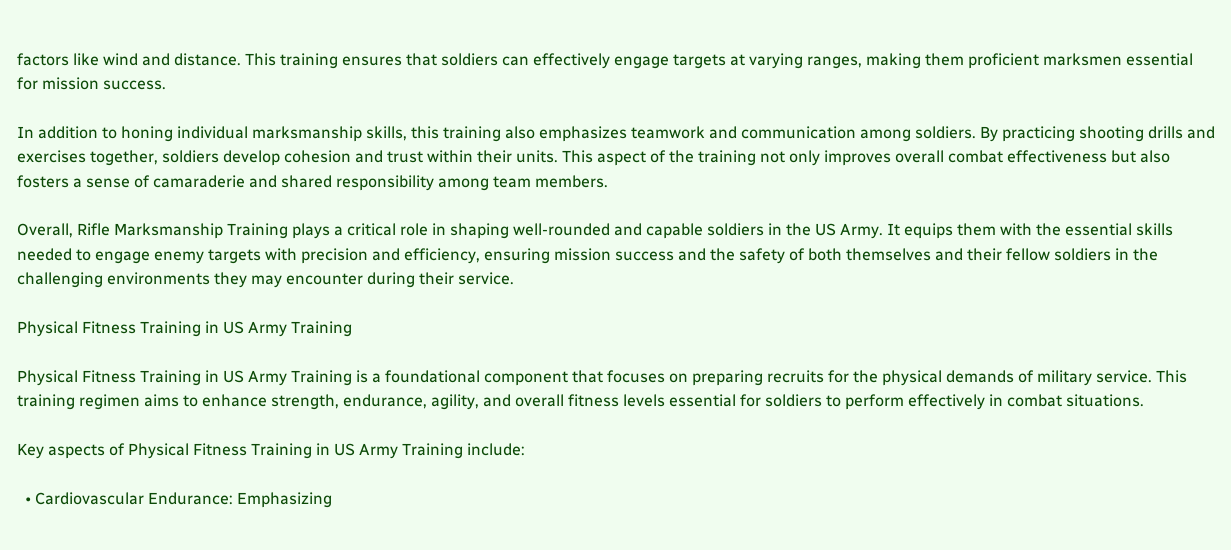factors like wind and distance. This training ensures that soldiers can effectively engage targets at varying ranges, making them proficient marksmen essential for mission success.

In addition to honing individual marksmanship skills, this training also emphasizes teamwork and communication among soldiers. By practicing shooting drills and exercises together, soldiers develop cohesion and trust within their units. This aspect of the training not only improves overall combat effectiveness but also fosters a sense of camaraderie and shared responsibility among team members.

Overall, Rifle Marksmanship Training plays a critical role in shaping well-rounded and capable soldiers in the US Army. It equips them with the essential skills needed to engage enemy targets with precision and efficiency, ensuring mission success and the safety of both themselves and their fellow soldiers in the challenging environments they may encounter during their service.

Physical Fitness Training in US Army Training

Physical Fitness Training in US Army Training is a foundational component that focuses on preparing recruits for the physical demands of military service. This training regimen aims to enhance strength, endurance, agility, and overall fitness levels essential for soldiers to perform effectively in combat situations.

Key aspects of Physical Fitness Training in US Army Training include:

  • Cardiovascular Endurance: Emphasizing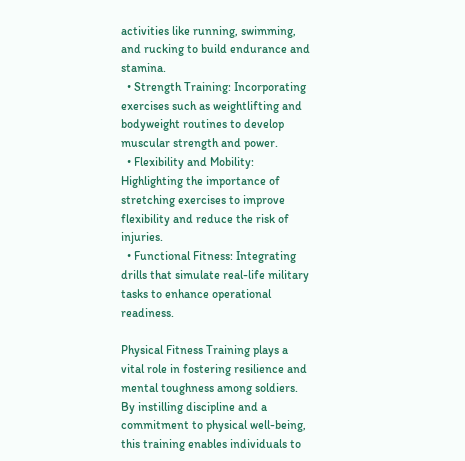activities like running, swimming, and rucking to build endurance and stamina.
  • Strength Training: Incorporating exercises such as weightlifting and bodyweight routines to develop muscular strength and power.
  • Flexibility and Mobility: Highlighting the importance of stretching exercises to improve flexibility and reduce the risk of injuries.
  • Functional Fitness: Integrating drills that simulate real-life military tasks to enhance operational readiness.

Physical Fitness Training plays a vital role in fostering resilience and mental toughness among soldiers. By instilling discipline and a commitment to physical well-being, this training enables individuals to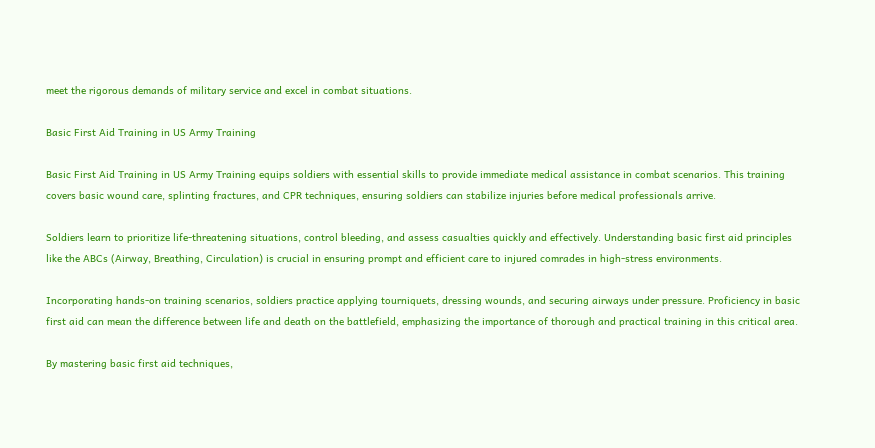meet the rigorous demands of military service and excel in combat situations.

Basic First Aid Training in US Army Training

Basic First Aid Training in US Army Training equips soldiers with essential skills to provide immediate medical assistance in combat scenarios. This training covers basic wound care, splinting fractures, and CPR techniques, ensuring soldiers can stabilize injuries before medical professionals arrive.

Soldiers learn to prioritize life-threatening situations, control bleeding, and assess casualties quickly and effectively. Understanding basic first aid principles like the ABCs (Airway, Breathing, Circulation) is crucial in ensuring prompt and efficient care to injured comrades in high-stress environments.

Incorporating hands-on training scenarios, soldiers practice applying tourniquets, dressing wounds, and securing airways under pressure. Proficiency in basic first aid can mean the difference between life and death on the battlefield, emphasizing the importance of thorough and practical training in this critical area.

By mastering basic first aid techniques,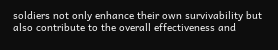soldiers not only enhance their own survivability but also contribute to the overall effectiveness and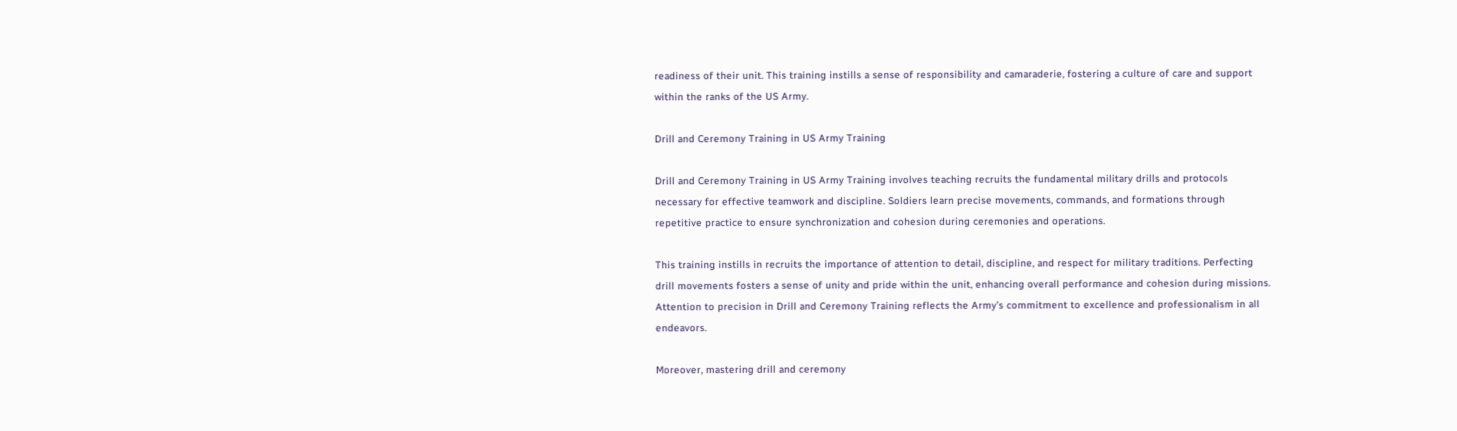readiness of their unit. This training instills a sense of responsibility and camaraderie, fostering a culture of care and support within the ranks of the US Army.

Drill and Ceremony Training in US Army Training

Drill and Ceremony Training in US Army Training involves teaching recruits the fundamental military drills and protocols necessary for effective teamwork and discipline. Soldiers learn precise movements, commands, and formations through repetitive practice to ensure synchronization and cohesion during ceremonies and operations.

This training instills in recruits the importance of attention to detail, discipline, and respect for military traditions. Perfecting drill movements fosters a sense of unity and pride within the unit, enhancing overall performance and cohesion during missions. Attention to precision in Drill and Ceremony Training reflects the Army’s commitment to excellence and professionalism in all endeavors.

Moreover, mastering drill and ceremony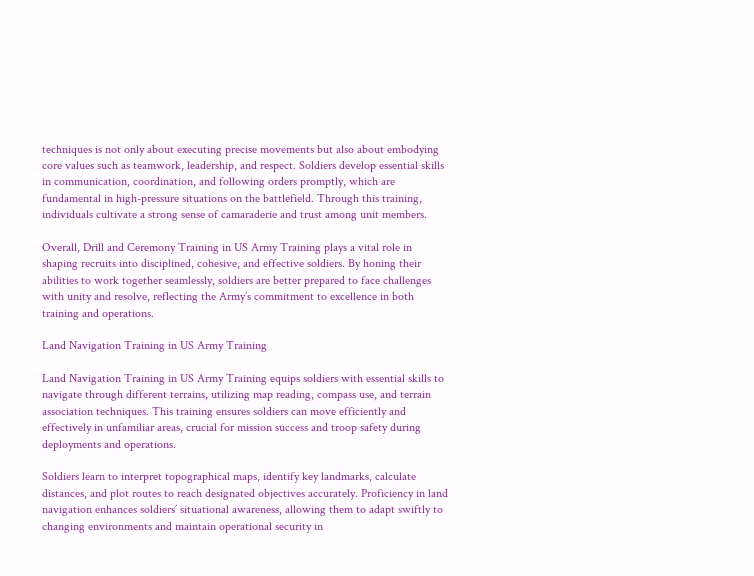techniques is not only about executing precise movements but also about embodying core values such as teamwork, leadership, and respect. Soldiers develop essential skills in communication, coordination, and following orders promptly, which are fundamental in high-pressure situations on the battlefield. Through this training, individuals cultivate a strong sense of camaraderie and trust among unit members.

Overall, Drill and Ceremony Training in US Army Training plays a vital role in shaping recruits into disciplined, cohesive, and effective soldiers. By honing their abilities to work together seamlessly, soldiers are better prepared to face challenges with unity and resolve, reflecting the Army’s commitment to excellence in both training and operations.

Land Navigation Training in US Army Training

Land Navigation Training in US Army Training equips soldiers with essential skills to navigate through different terrains, utilizing map reading, compass use, and terrain association techniques. This training ensures soldiers can move efficiently and effectively in unfamiliar areas, crucial for mission success and troop safety during deployments and operations.

Soldiers learn to interpret topographical maps, identify key landmarks, calculate distances, and plot routes to reach designated objectives accurately. Proficiency in land navigation enhances soldiers’ situational awareness, allowing them to adapt swiftly to changing environments and maintain operational security in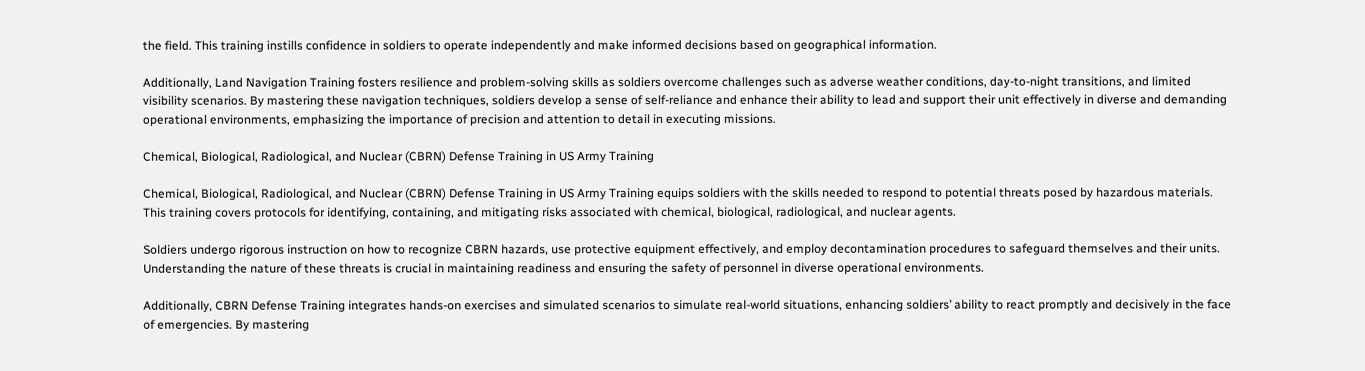the field. This training instills confidence in soldiers to operate independently and make informed decisions based on geographical information.

Additionally, Land Navigation Training fosters resilience and problem-solving skills as soldiers overcome challenges such as adverse weather conditions, day-to-night transitions, and limited visibility scenarios. By mastering these navigation techniques, soldiers develop a sense of self-reliance and enhance their ability to lead and support their unit effectively in diverse and demanding operational environments, emphasizing the importance of precision and attention to detail in executing missions.

Chemical, Biological, Radiological, and Nuclear (CBRN) Defense Training in US Army Training

Chemical, Biological, Radiological, and Nuclear (CBRN) Defense Training in US Army Training equips soldiers with the skills needed to respond to potential threats posed by hazardous materials. This training covers protocols for identifying, containing, and mitigating risks associated with chemical, biological, radiological, and nuclear agents.

Soldiers undergo rigorous instruction on how to recognize CBRN hazards, use protective equipment effectively, and employ decontamination procedures to safeguard themselves and their units. Understanding the nature of these threats is crucial in maintaining readiness and ensuring the safety of personnel in diverse operational environments.

Additionally, CBRN Defense Training integrates hands-on exercises and simulated scenarios to simulate real-world situations, enhancing soldiers’ ability to react promptly and decisively in the face of emergencies. By mastering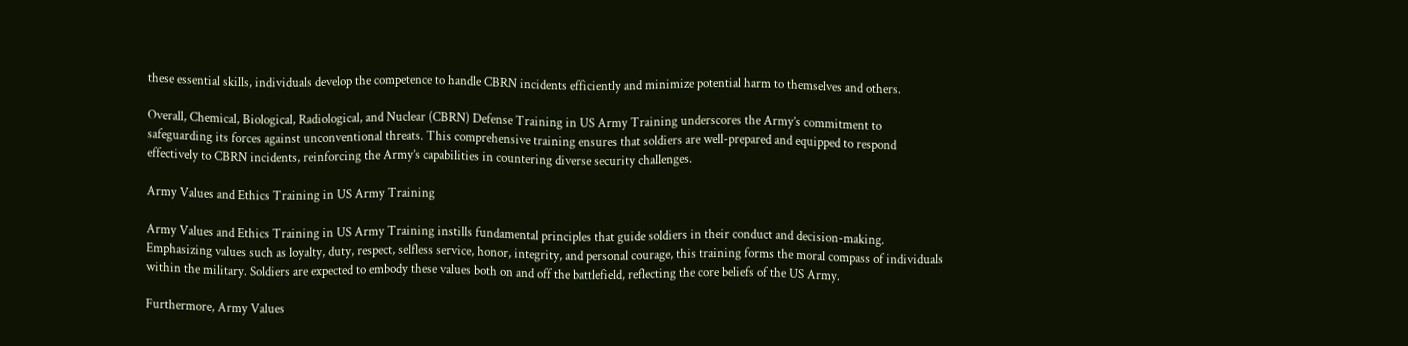these essential skills, individuals develop the competence to handle CBRN incidents efficiently and minimize potential harm to themselves and others.

Overall, Chemical, Biological, Radiological, and Nuclear (CBRN) Defense Training in US Army Training underscores the Army’s commitment to safeguarding its forces against unconventional threats. This comprehensive training ensures that soldiers are well-prepared and equipped to respond effectively to CBRN incidents, reinforcing the Army’s capabilities in countering diverse security challenges.

Army Values and Ethics Training in US Army Training

Army Values and Ethics Training in US Army Training instills fundamental principles that guide soldiers in their conduct and decision-making. Emphasizing values such as loyalty, duty, respect, selfless service, honor, integrity, and personal courage, this training forms the moral compass of individuals within the military. Soldiers are expected to embody these values both on and off the battlefield, reflecting the core beliefs of the US Army.

Furthermore, Army Values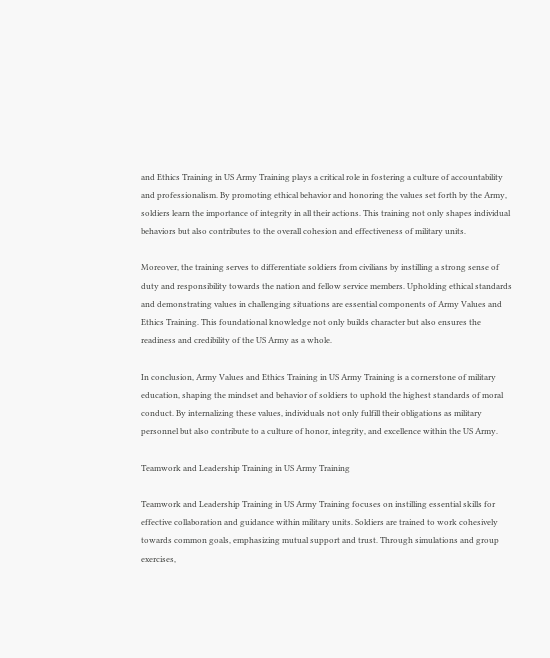and Ethics Training in US Army Training plays a critical role in fostering a culture of accountability and professionalism. By promoting ethical behavior and honoring the values set forth by the Army, soldiers learn the importance of integrity in all their actions. This training not only shapes individual behaviors but also contributes to the overall cohesion and effectiveness of military units.

Moreover, the training serves to differentiate soldiers from civilians by instilling a strong sense of duty and responsibility towards the nation and fellow service members. Upholding ethical standards and demonstrating values in challenging situations are essential components of Army Values and Ethics Training. This foundational knowledge not only builds character but also ensures the readiness and credibility of the US Army as a whole.

In conclusion, Army Values and Ethics Training in US Army Training is a cornerstone of military education, shaping the mindset and behavior of soldiers to uphold the highest standards of moral conduct. By internalizing these values, individuals not only fulfill their obligations as military personnel but also contribute to a culture of honor, integrity, and excellence within the US Army.

Teamwork and Leadership Training in US Army Training

Teamwork and Leadership Training in US Army Training focuses on instilling essential skills for effective collaboration and guidance within military units. Soldiers are trained to work cohesively towards common goals, emphasizing mutual support and trust. Through simulations and group exercises,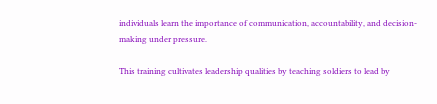individuals learn the importance of communication, accountability, and decision-making under pressure.

This training cultivates leadership qualities by teaching soldiers to lead by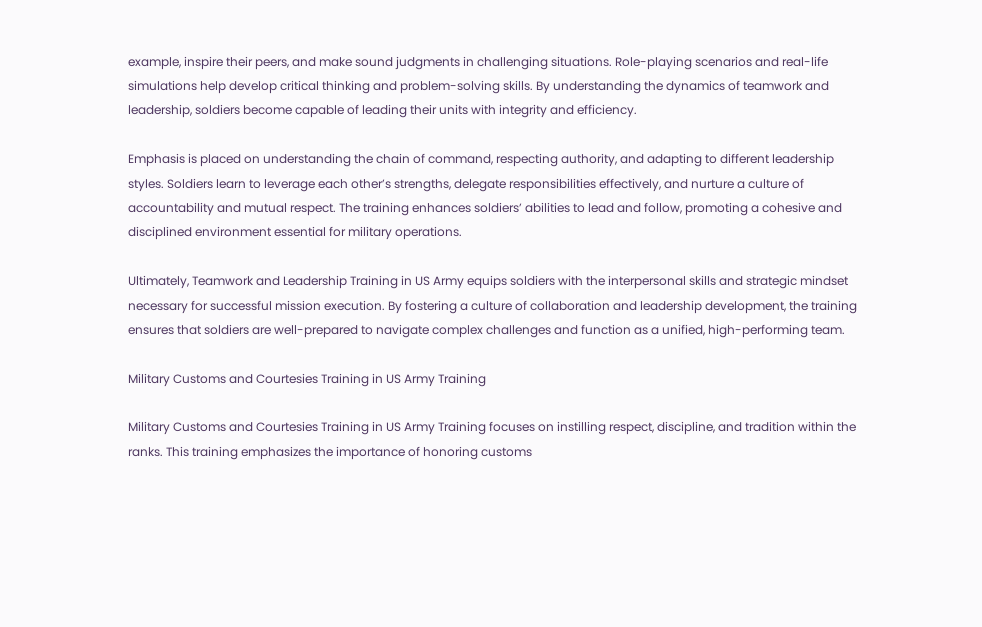example, inspire their peers, and make sound judgments in challenging situations. Role-playing scenarios and real-life simulations help develop critical thinking and problem-solving skills. By understanding the dynamics of teamwork and leadership, soldiers become capable of leading their units with integrity and efficiency.

Emphasis is placed on understanding the chain of command, respecting authority, and adapting to different leadership styles. Soldiers learn to leverage each other’s strengths, delegate responsibilities effectively, and nurture a culture of accountability and mutual respect. The training enhances soldiers’ abilities to lead and follow, promoting a cohesive and disciplined environment essential for military operations.

Ultimately, Teamwork and Leadership Training in US Army equips soldiers with the interpersonal skills and strategic mindset necessary for successful mission execution. By fostering a culture of collaboration and leadership development, the training ensures that soldiers are well-prepared to navigate complex challenges and function as a unified, high-performing team.

Military Customs and Courtesies Training in US Army Training

Military Customs and Courtesies Training in US Army Training focuses on instilling respect, discipline, and tradition within the ranks. This training emphasizes the importance of honoring customs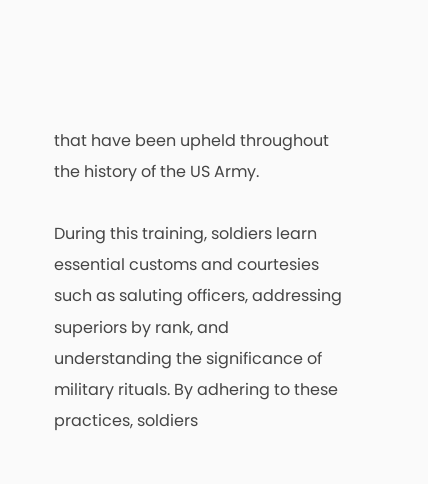that have been upheld throughout the history of the US Army.

During this training, soldiers learn essential customs and courtesies such as saluting officers, addressing superiors by rank, and understanding the significance of military rituals. By adhering to these practices, soldiers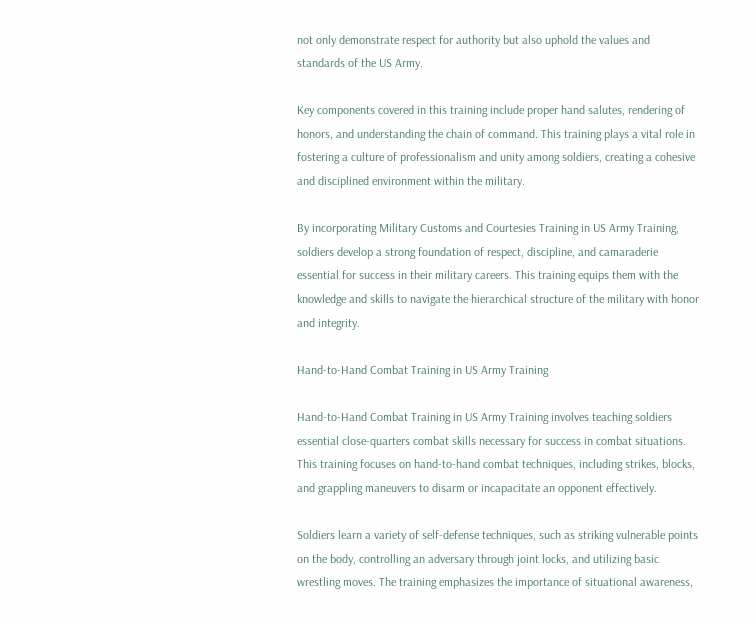not only demonstrate respect for authority but also uphold the values and standards of the US Army.

Key components covered in this training include proper hand salutes, rendering of honors, and understanding the chain of command. This training plays a vital role in fostering a culture of professionalism and unity among soldiers, creating a cohesive and disciplined environment within the military.

By incorporating Military Customs and Courtesies Training in US Army Training, soldiers develop a strong foundation of respect, discipline, and camaraderie essential for success in their military careers. This training equips them with the knowledge and skills to navigate the hierarchical structure of the military with honor and integrity.

Hand-to-Hand Combat Training in US Army Training

Hand-to-Hand Combat Training in US Army Training involves teaching soldiers essential close-quarters combat skills necessary for success in combat situations. This training focuses on hand-to-hand combat techniques, including strikes, blocks, and grappling maneuvers to disarm or incapacitate an opponent effectively.

Soldiers learn a variety of self-defense techniques, such as striking vulnerable points on the body, controlling an adversary through joint locks, and utilizing basic wrestling moves. The training emphasizes the importance of situational awareness,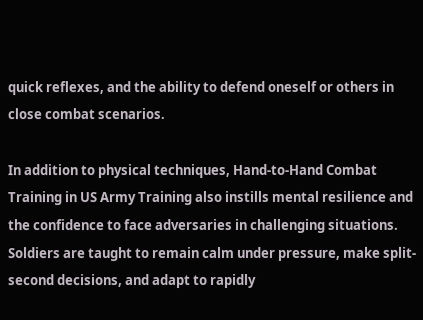quick reflexes, and the ability to defend oneself or others in close combat scenarios.

In addition to physical techniques, Hand-to-Hand Combat Training in US Army Training also instills mental resilience and the confidence to face adversaries in challenging situations. Soldiers are taught to remain calm under pressure, make split-second decisions, and adapt to rapidly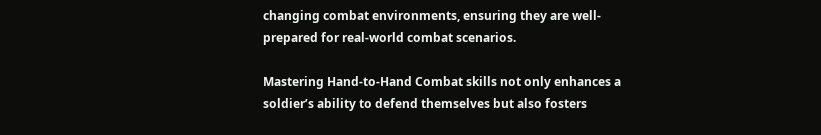changing combat environments, ensuring they are well-prepared for real-world combat scenarios.

Mastering Hand-to-Hand Combat skills not only enhances a soldier’s ability to defend themselves but also fosters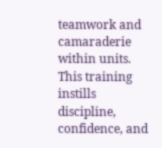teamwork and camaraderie within units. This training instills discipline, confidence, and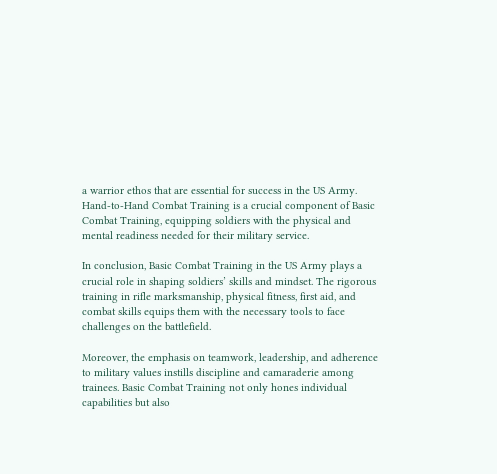a warrior ethos that are essential for success in the US Army. Hand-to-Hand Combat Training is a crucial component of Basic Combat Training, equipping soldiers with the physical and mental readiness needed for their military service.

In conclusion, Basic Combat Training in the US Army plays a crucial role in shaping soldiers’ skills and mindset. The rigorous training in rifle marksmanship, physical fitness, first aid, and combat skills equips them with the necessary tools to face challenges on the battlefield.

Moreover, the emphasis on teamwork, leadership, and adherence to military values instills discipline and camaraderie among trainees. Basic Combat Training not only hones individual capabilities but also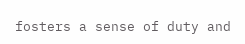fosters a sense of duty and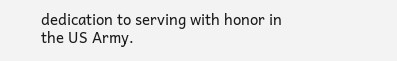dedication to serving with honor in the US Army.